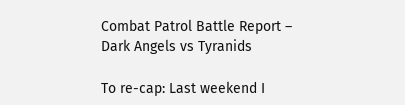Combat Patrol Battle Report – Dark Angels vs Tyranids

To re-cap: Last weekend I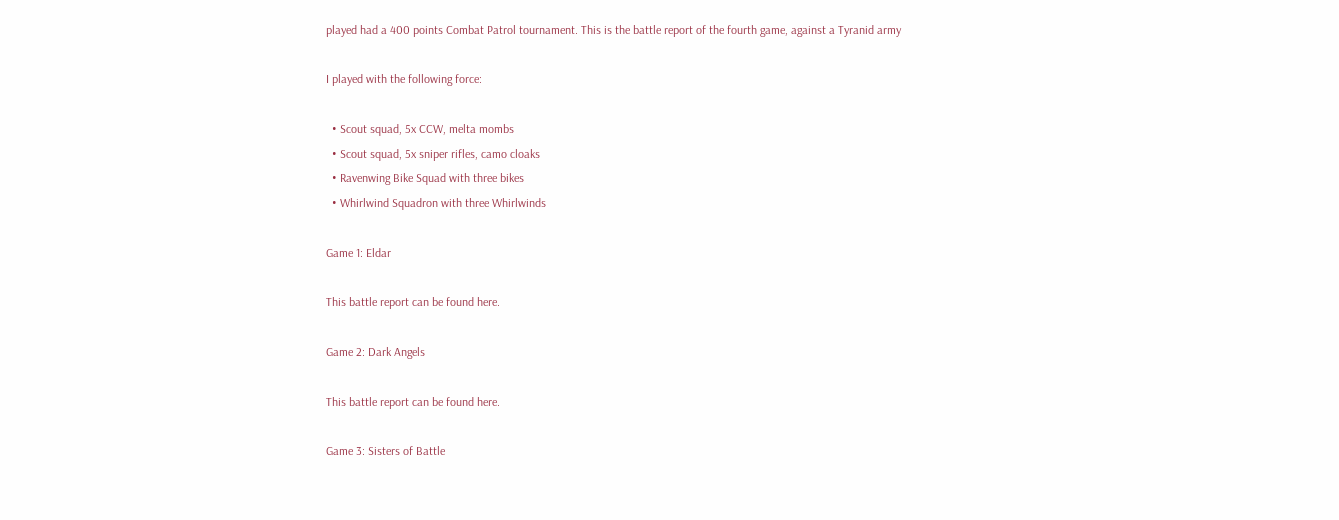played had a 400 points Combat Patrol tournament. This is the battle report of the fourth game, against a Tyranid army

I played with the following force:

  • Scout squad, 5x CCW, melta mombs
  • Scout squad, 5x sniper rifles, camo cloaks
  • Ravenwing Bike Squad with three bikes
  • Whirlwind Squadron with three Whirlwinds

Game 1: Eldar

This battle report can be found here.

Game 2: Dark Angels

This battle report can be found here.

Game 3: Sisters of Battle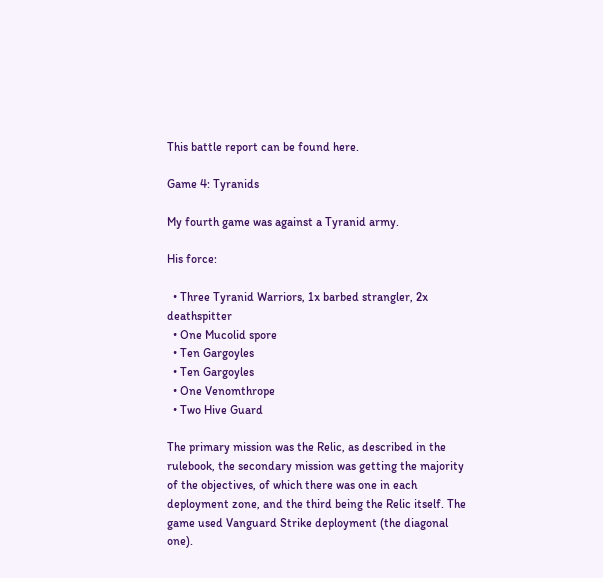This battle report can be found here.

Game 4: Tyranids

My fourth game was against a Tyranid army.

His force:

  • Three Tyranid Warriors, 1x barbed strangler, 2x deathspitter
  • One Mucolid spore
  • Ten Gargoyles
  • Ten Gargoyles
  • One Venomthrope
  • Two Hive Guard

The primary mission was the Relic, as described in the rulebook, the secondary mission was getting the majority of the objectives, of which there was one in each deployment zone, and the third being the Relic itself. The game used Vanguard Strike deployment (the diagonal one).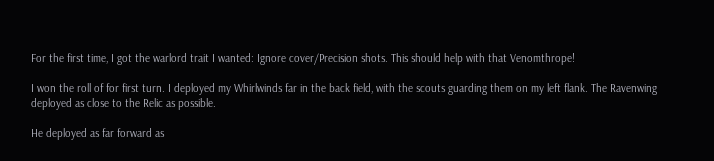For the first time, I got the warlord trait I wanted: Ignore cover/Precision shots. This should help with that Venomthrope!

I won the roll of for first turn. I deployed my Whirlwinds far in the back field, with the scouts guarding them on my left flank. The Ravenwing deployed as close to the Relic as possible.

He deployed as far forward as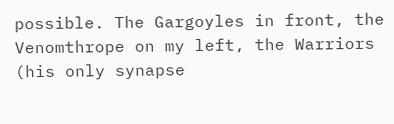possible. The Gargoyles in front, the Venomthrope on my left, the Warriors (his only synapse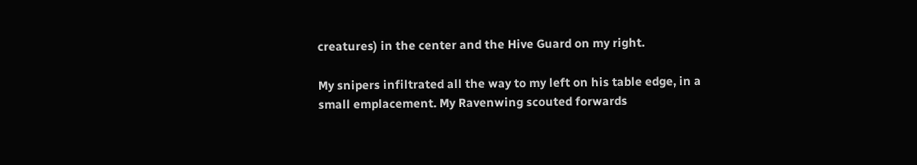creatures) in the center and the Hive Guard on my right.

My snipers infiltrated all the way to my left on his table edge, in a small emplacement. My Ravenwing scouted forwards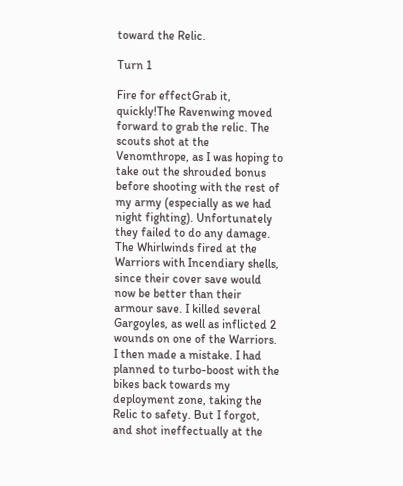toward the Relic.

Turn 1

Fire for effectGrab it, quickly!The Ravenwing moved forward to grab the relic. The scouts shot at the Venomthrope, as I was hoping to take out the shrouded bonus before shooting with the rest of my army (especially as we had night fighting). Unfortunately they failed to do any damage. The Whirlwinds fired at the Warriors with Incendiary shells, since their cover save would now be better than their armour save. I killed several Gargoyles, as well as inflicted 2 wounds on one of the Warriors. I then made a mistake. I had planned to turbo-boost with the bikes back towards my deployment zone, taking the Relic to safety. But I forgot, and shot ineffectually at the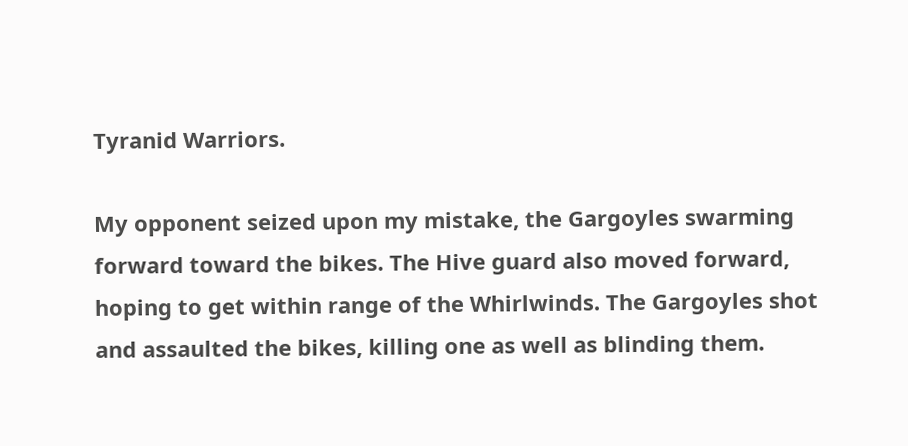Tyranid Warriors.

My opponent seized upon my mistake, the Gargoyles swarming forward toward the bikes. The Hive guard also moved forward, hoping to get within range of the Whirlwinds. The Gargoyles shot and assaulted the bikes, killing one as well as blinding them.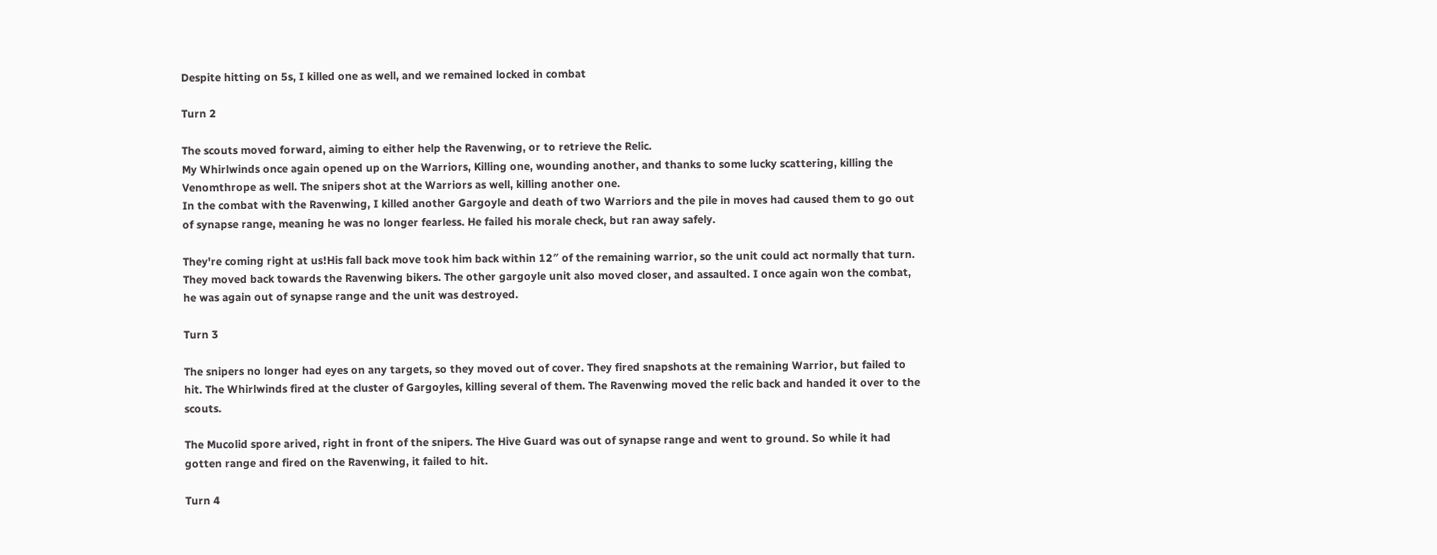Despite hitting on 5s, I killed one as well, and we remained locked in combat

Turn 2

The scouts moved forward, aiming to either help the Ravenwing, or to retrieve the Relic.
My Whirlwinds once again opened up on the Warriors, Killing one, wounding another, and thanks to some lucky scattering, killing the Venomthrope as well. The snipers shot at the Warriors as well, killing another one.
In the combat with the Ravenwing, I killed another Gargoyle and death of two Warriors and the pile in moves had caused them to go out of synapse range, meaning he was no longer fearless. He failed his morale check, but ran away safely.

They're coming right at us!His fall back move took him back within 12″ of the remaining warrior, so the unit could act normally that turn. They moved back towards the Ravenwing bikers. The other gargoyle unit also moved closer, and assaulted. I once again won the combat, he was again out of synapse range and the unit was destroyed.

Turn 3

The snipers no longer had eyes on any targets, so they moved out of cover. They fired snapshots at the remaining Warrior, but failed to hit. The Whirlwinds fired at the cluster of Gargoyles, killing several of them. The Ravenwing moved the relic back and handed it over to the scouts.

The Mucolid spore arived, right in front of the snipers. The Hive Guard was out of synapse range and went to ground. So while it had gotten range and fired on the Ravenwing, it failed to hit.

Turn 4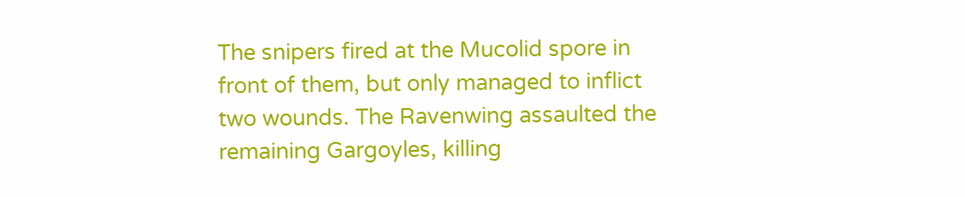The snipers fired at the Mucolid spore in front of them, but only managed to inflict two wounds. The Ravenwing assaulted the remaining Gargoyles, killing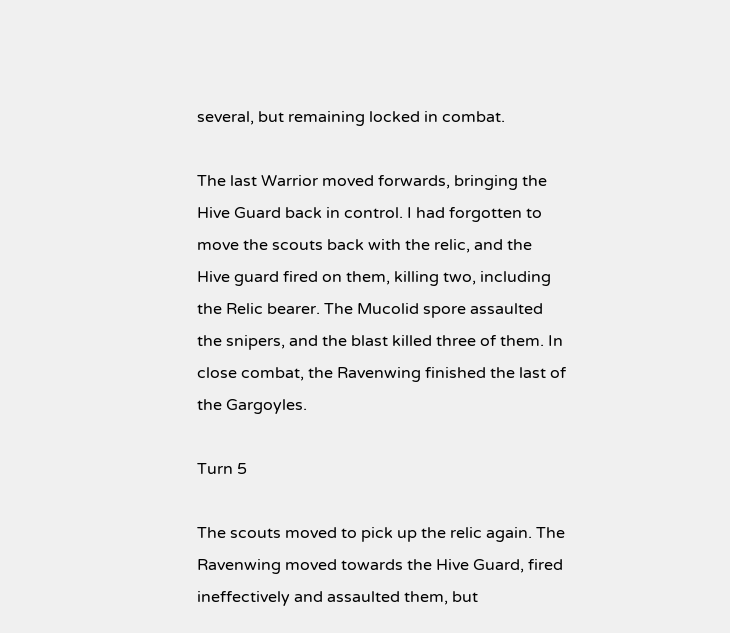several, but remaining locked in combat.

The last Warrior moved forwards, bringing the Hive Guard back in control. I had forgotten to move the scouts back with the relic, and the Hive guard fired on them, killing two, including the Relic bearer. The Mucolid spore assaulted the snipers, and the blast killed three of them. In close combat, the Ravenwing finished the last of the Gargoyles.

Turn 5

The scouts moved to pick up the relic again. The Ravenwing moved towards the Hive Guard, fired ineffectively and assaulted them, but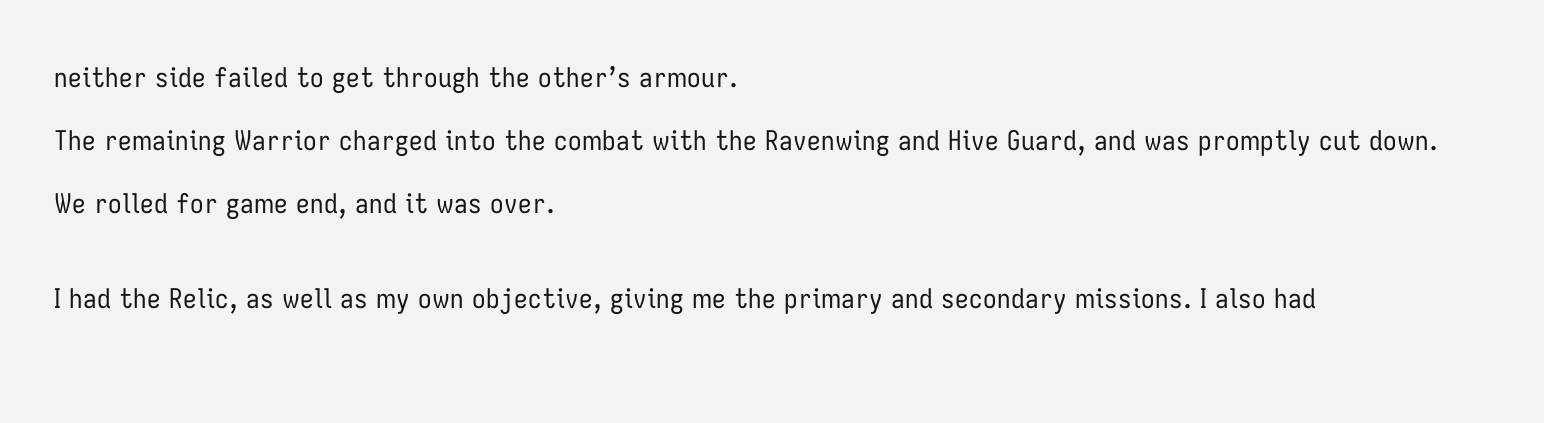neither side failed to get through the other’s armour.

The remaining Warrior charged into the combat with the Ravenwing and Hive Guard, and was promptly cut down.

We rolled for game end, and it was over.


I had the Relic, as well as my own objective, giving me the primary and secondary missions. I also had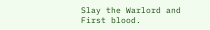Slay the Warlord and First blood.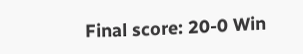Final score: 20-0 Win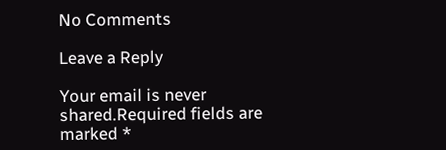No Comments

Leave a Reply

Your email is never shared.Required fields are marked *